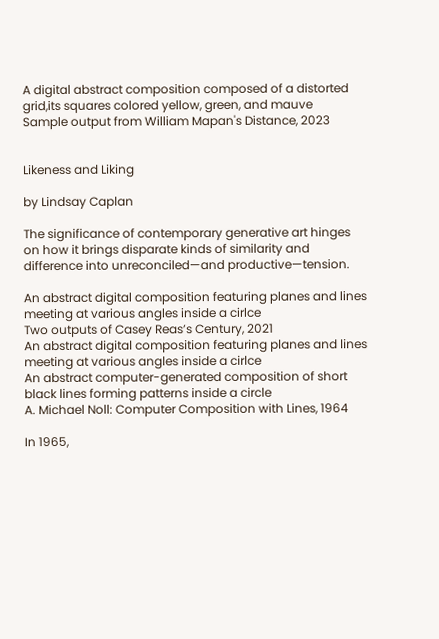A digital abstract composition composed of a distorted grid,its squares colored yellow, green, and mauve
Sample output from William Mapan's Distance, 2023


Likeness and Liking

by Lindsay Caplan

The significance of contemporary generative art hinges on how it brings disparate kinds of similarity and difference into unreconciled—and productive—tension.

An abstract digital composition featuring planes and lines meeting at various angles inside a cirlce
Two outputs of Casey Reas’s Century, 2021
An abstract digital composition featuring planes and lines meeting at various angles inside a cirlce
An abstract computer-generated composition of short black lines forming patterns inside a circle
A. Michael Noll: Computer Composition with Lines, 1964

In 1965,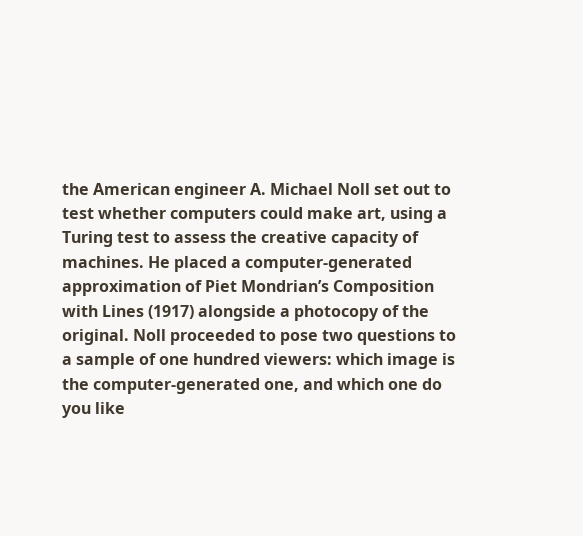the American engineer A. Michael Noll set out to test whether computers could make art, using a Turing test to assess the creative capacity of machines. He placed a computer-generated approximation of Piet Mondrian’s Composition with Lines (1917) alongside a photocopy of the original. Noll proceeded to pose two questions to a sample of one hundred viewers: which image is the computer-generated one, and which one do you like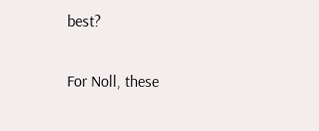best?

For Noll, these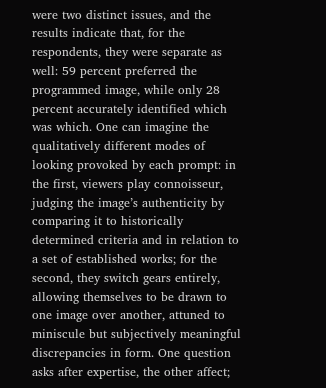were two distinct issues, and the results indicate that, for the respondents, they were separate as well: 59 percent preferred the programmed image, while only 28 percent accurately identified which was which. One can imagine the qualitatively different modes of looking provoked by each prompt: in the first, viewers play connoisseur, judging the image’s authenticity by comparing it to historically determined criteria and in relation to a set of established works; for the second, they switch gears entirely, allowing themselves to be drawn to one image over another, attuned to miniscule but subjectively meaningful discrepancies in form. One question asks after expertise, the other affect;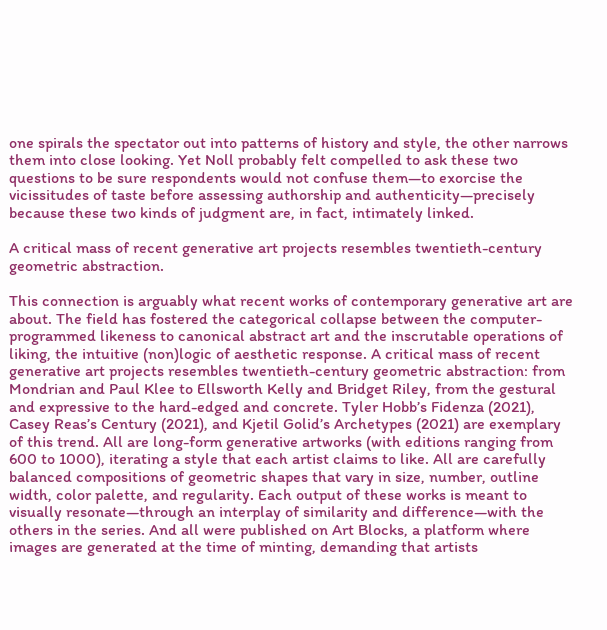one spirals the spectator out into patterns of history and style, the other narrows them into close looking. Yet Noll probably felt compelled to ask these two questions to be sure respondents would not confuse them—to exorcise the vicissitudes of taste before assessing authorship and authenticity—precisely because these two kinds of judgment are, in fact, intimately linked.

A critical mass of recent generative art projects resembles twentieth-century geometric abstraction.

This connection is arguably what recent works of contemporary generative art are about. The field has fostered the categorical collapse between the computer-programmed likeness to canonical abstract art and the inscrutable operations of liking, the intuitive (non)logic of aesthetic response. A critical mass of recent generative art projects resembles twentieth-century geometric abstraction: from Mondrian and Paul Klee to Ellsworth Kelly and Bridget Riley, from the gestural and expressive to the hard-edged and concrete. Tyler Hobb’s Fidenza (2021), Casey Reas’s Century (2021), and Kjetil Golid’s Archetypes (2021) are exemplary of this trend. All are long-form generative artworks (with editions ranging from 600 to 1000), iterating a style that each artist claims to like. All are carefully balanced compositions of geometric shapes that vary in size, number, outline width, color palette, and regularity. Each output of these works is meant to visually resonate—through an interplay of similarity and difference—with the others in the series. And all were published on Art Blocks, a platform where images are generated at the time of minting, demanding that artists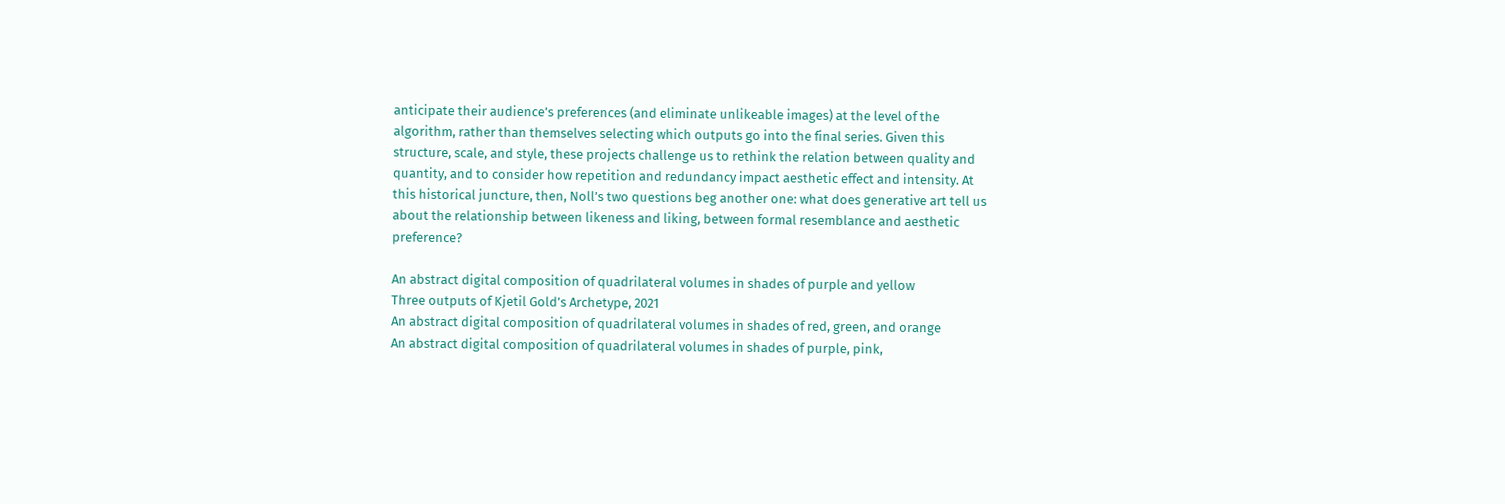anticipate their audience’s preferences (and eliminate unlikeable images) at the level of the algorithm, rather than themselves selecting which outputs go into the final series. Given this structure, scale, and style, these projects challenge us to rethink the relation between quality and quantity, and to consider how repetition and redundancy impact aesthetic effect and intensity. At this historical juncture, then, Noll’s two questions beg another one: what does generative art tell us about the relationship between likeness and liking, between formal resemblance and aesthetic preference?

An abstract digital composition of quadrilateral volumes in shades of purple and yellow
Three outputs of Kjetil Gold’s Archetype, 2021
An abstract digital composition of quadrilateral volumes in shades of red, green, and orange
An abstract digital composition of quadrilateral volumes in shades of purple, pink,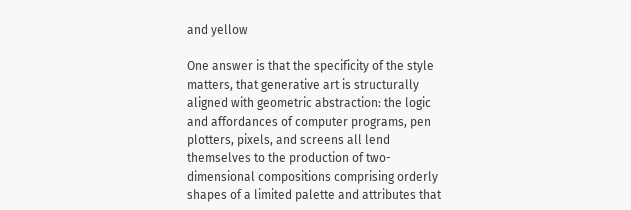and yellow

One answer is that the specificity of the style matters, that generative art is structurally aligned with geometric abstraction: the logic and affordances of computer programs, pen plotters, pixels, and screens all lend themselves to the production of two-dimensional compositions comprising orderly shapes of a limited palette and attributes that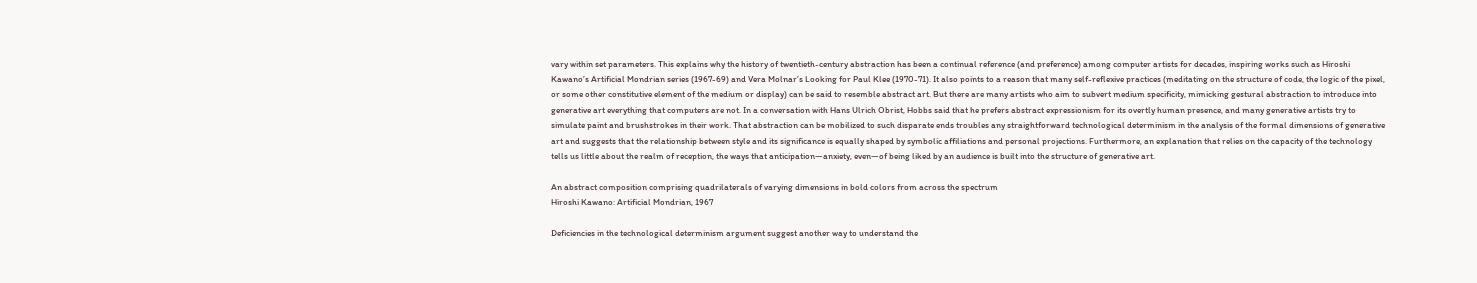vary within set parameters. This explains why the history of twentieth-century abstraction has been a continual reference (and preference) among computer artists for decades, inspiring works such as Hiroshi Kawano’s Artificial Mondrian series (1967-69) and Vera Molnar’s Looking for Paul Klee (1970-71). It also points to a reason that many self-reflexive practices (meditating on the structure of code, the logic of the pixel, or some other constitutive element of the medium or display) can be said to resemble abstract art. But there are many artists who aim to subvert medium specificity, mimicking gestural abstraction to introduce into generative art everything that computers are not. In a conversation with Hans Ulrich Obrist, Hobbs said that he prefers abstract expressionism for its overtly human presence, and many generative artists try to simulate paint and brushstrokes in their work. That abstraction can be mobilized to such disparate ends troubles any straightforward technological determinism in the analysis of the formal dimensions of generative art and suggests that the relationship between style and its significance is equally shaped by symbolic affiliations and personal projections. Furthermore, an explanation that relies on the capacity of the technology tells us little about the realm of reception, the ways that anticipation—anxiety, even—of being liked by an audience is built into the structure of generative art.

An abstract composition comprising quadrilaterals of varying dimensions in bold colors from across the spectrum
Hiroshi Kawano: Artificial Mondrian, 1967

Deficiencies in the technological determinism argument suggest another way to understand the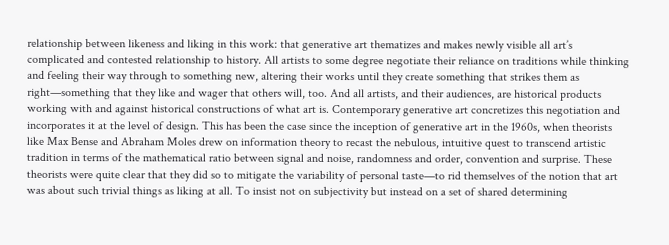relationship between likeness and liking in this work: that generative art thematizes and makes newly visible all art’s complicated and contested relationship to history. All artists to some degree negotiate their reliance on traditions while thinking and feeling their way through to something new, altering their works until they create something that strikes them as right—something that they like and wager that others will, too. And all artists, and their audiences, are historical products working with and against historical constructions of what art is. Contemporary generative art concretizes this negotiation and incorporates it at the level of design. This has been the case since the inception of generative art in the 1960s, when theorists like Max Bense and Abraham Moles drew on information theory to recast the nebulous, intuitive quest to transcend artistic tradition in terms of the mathematical ratio between signal and noise, randomness and order, convention and surprise. These theorists were quite clear that they did so to mitigate the variability of personal taste—to rid themselves of the notion that art was about such trivial things as liking at all. To insist not on subjectivity but instead on a set of shared determining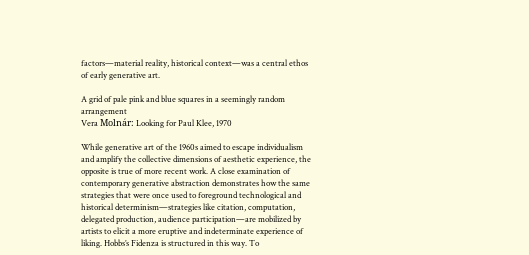factors—material reality, historical context—was a central ethos of early generative art.

A grid of pale pink and blue squares in a seemingly random arrangement
Vera Molnár: Looking for Paul Klee, 1970

While generative art of the 1960s aimed to escape individualism and amplify the collective dimensions of aesthetic experience, the opposite is true of more recent work. A close examination of contemporary generative abstraction demonstrates how the same strategies that were once used to foreground technological and historical determinism—strategies like citation, computation, delegated production, audience participation—are mobilized by artists to elicit a more eruptive and indeterminate experience of liking. Hobbs’s Fidenza is structured in this way. To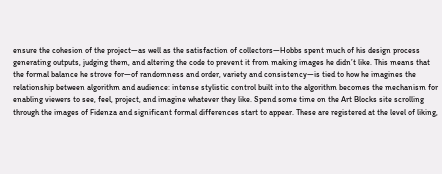ensure the cohesion of the project—as well as the satisfaction of collectors—Hobbs spent much of his design process generating outputs, judging them, and altering the code to prevent it from making images he didn’t like. This means that the formal balance he strove for—of randomness and order, variety and consistency—is tied to how he imagines the relationship between algorithm and audience: intense stylistic control built into the algorithm becomes the mechanism for enabling viewers to see, feel, project, and imagine whatever they like. Spend some time on the Art Blocks site scrolling through the images of Fidenza and significant formal differences start to appear. These are registered at the level of liking,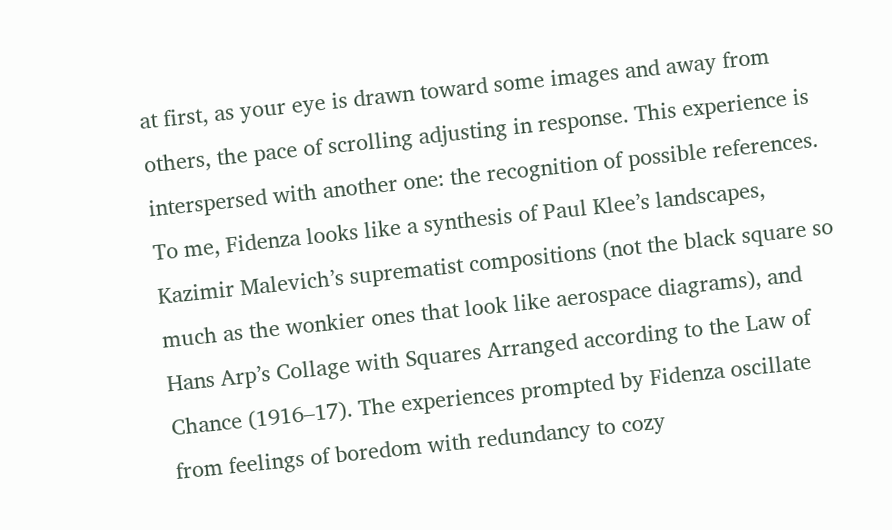at first, as your eye is drawn toward some images and away from others, the pace of scrolling adjusting in response. This experience is interspersed with another one: the recognition of possible references. To me, Fidenza looks like a synthesis of Paul Klee’s landscapes, Kazimir Malevich’s suprematist compositions (not the black square so much as the wonkier ones that look like aerospace diagrams), and Hans Arp’s Collage with Squares Arranged according to the Law of Chance (1916–17). The experiences prompted by Fidenza oscillate from feelings of boredom with redundancy to cozy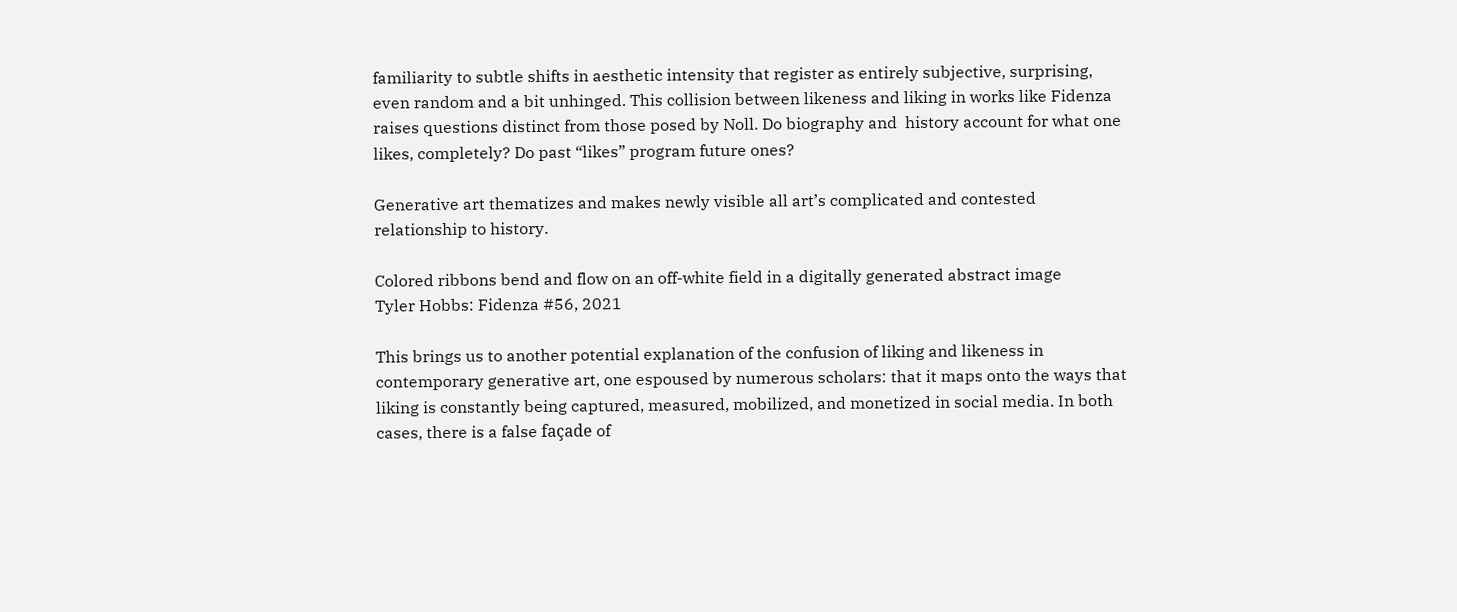familiarity to subtle shifts in aesthetic intensity that register as entirely subjective, surprising, even random and a bit unhinged. This collision between likeness and liking in works like Fidenza raises questions distinct from those posed by Noll. Do biography and  history account for what one likes, completely? Do past “likes” program future ones?

Generative art thematizes and makes newly visible all art’s complicated and contested relationship to history.

Colored ribbons bend and flow on an off-white field in a digitally generated abstract image
Tyler Hobbs: Fidenza #56, 2021

This brings us to another potential explanation of the confusion of liking and likeness in contemporary generative art, one espoused by numerous scholars: that it maps onto the ways that liking is constantly being captured, measured, mobilized, and monetized in social media. In both cases, there is a false façade of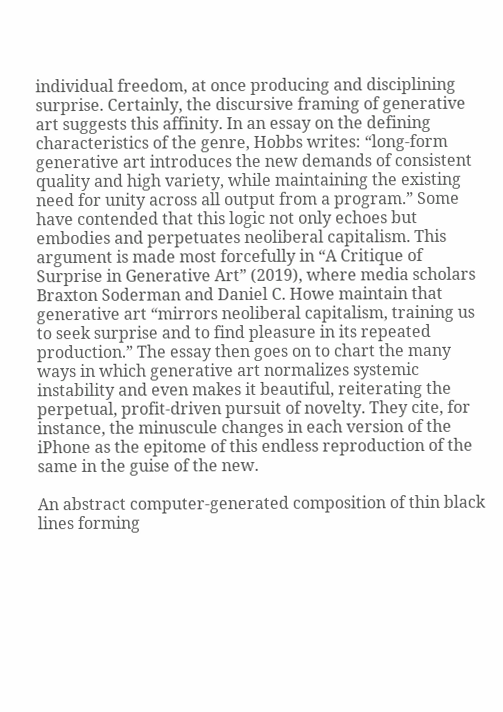individual freedom, at once producing and disciplining surprise. Certainly, the discursive framing of generative art suggests this affinity. In an essay on the defining characteristics of the genre, Hobbs writes: “long-form generative art introduces the new demands of consistent quality and high variety, while maintaining the existing need for unity across all output from a program.” Some have contended that this logic not only echoes but embodies and perpetuates neoliberal capitalism. This argument is made most forcefully in “A Critique of Surprise in Generative Art” (2019), where media scholars Braxton Soderman and Daniel C. Howe maintain that generative art “mirrors neoliberal capitalism, training us to seek surprise and to find pleasure in its repeated production.” The essay then goes on to chart the many ways in which generative art normalizes systemic instability and even makes it beautiful, reiterating the perpetual, profit-driven pursuit of novelty. They cite, for instance, the minuscule changes in each version of the iPhone as the epitome of this endless reproduction of the same in the guise of the new.

An abstract computer-generated composition of thin black lines forming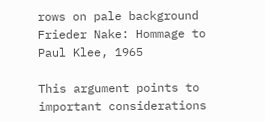rows on pale background
Frieder Nake: Hommage to Paul Klee, 1965

This argument points to important considerations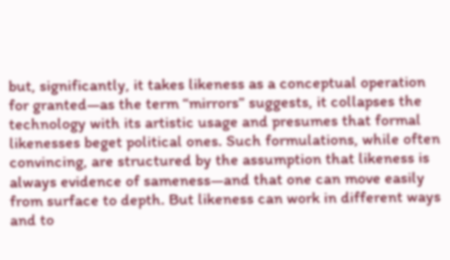but, significantly, it takes likeness as a conceptual operation for granted—as the term “mirrors” suggests, it collapses the technology with its artistic usage and presumes that formal likenesses beget political ones. Such formulations, while often convincing, are structured by the assumption that likeness is always evidence of sameness—and that one can move easily from surface to depth. But likeness can work in different ways and to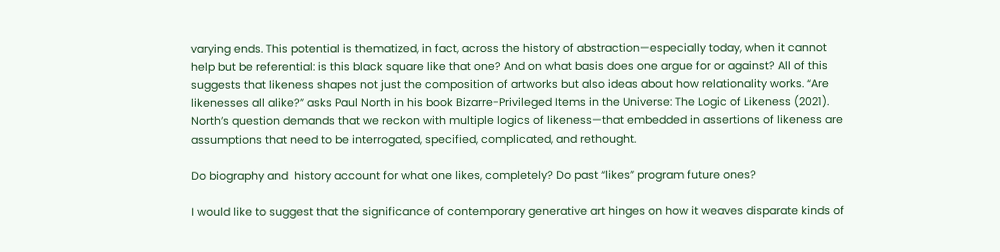varying ends. This potential is thematized, in fact, across the history of abstraction—especially today, when it cannot help but be referential: is this black square like that one? And on what basis does one argue for or against? All of this suggests that likeness shapes not just the composition of artworks but also ideas about how relationality works. “Are likenesses all alike?” asks Paul North in his book Bizarre-Privileged Items in the Universe: The Logic of Likeness (2021). North’s question demands that we reckon with multiple logics of likeness—that embedded in assertions of likeness are assumptions that need to be interrogated, specified, complicated, and rethought.

Do biography and  history account for what one likes, completely? Do past “likes” program future ones?

I would like to suggest that the significance of contemporary generative art hinges on how it weaves disparate kinds of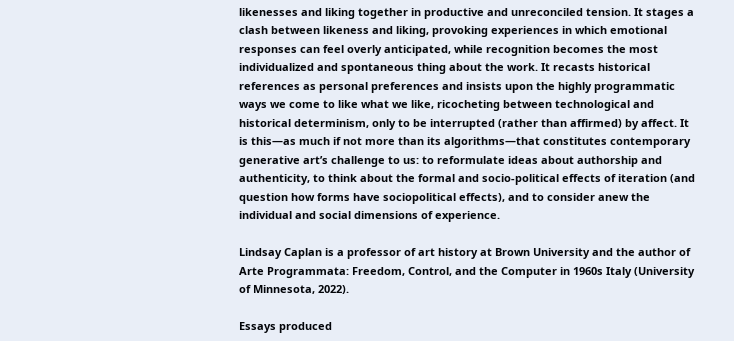likenesses and liking together in productive and unreconciled tension. It stages a clash between likeness and liking, provoking experiences in which emotional responses can feel overly anticipated, while recognition becomes the most individualized and spontaneous thing about the work. It recasts historical references as personal preferences and insists upon the highly programmatic ways we come to like what we like, ricocheting between technological and historical determinism, only to be interrupted (rather than affirmed) by affect. It is this—as much if not more than its algorithms—that constitutes contemporary generative art’s challenge to us: to reformulate ideas about authorship and authenticity, to think about the formal and socio-political effects of iteration (and question how forms have sociopolitical effects), and to consider anew the individual and social dimensions of experience.

Lindsay Caplan is a professor of art history at Brown University and the author of Arte Programmata: Freedom, Control, and the Computer in 1960s Italy (University of Minnesota, 2022).

Essays produced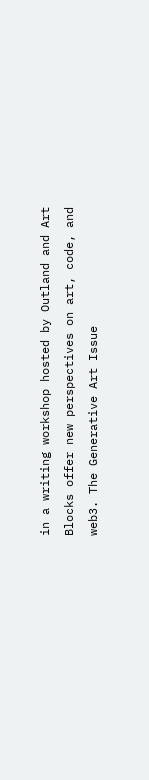in a writing workshop hosted by Outland and Art Blocks offer new perspectives on art, code, and web3. The Generative Art Issue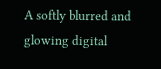A softly blurred and glowing digital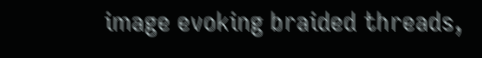image evoking braided threads,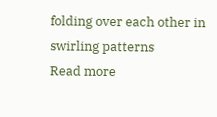folding over each other in swirling patterns
Read more